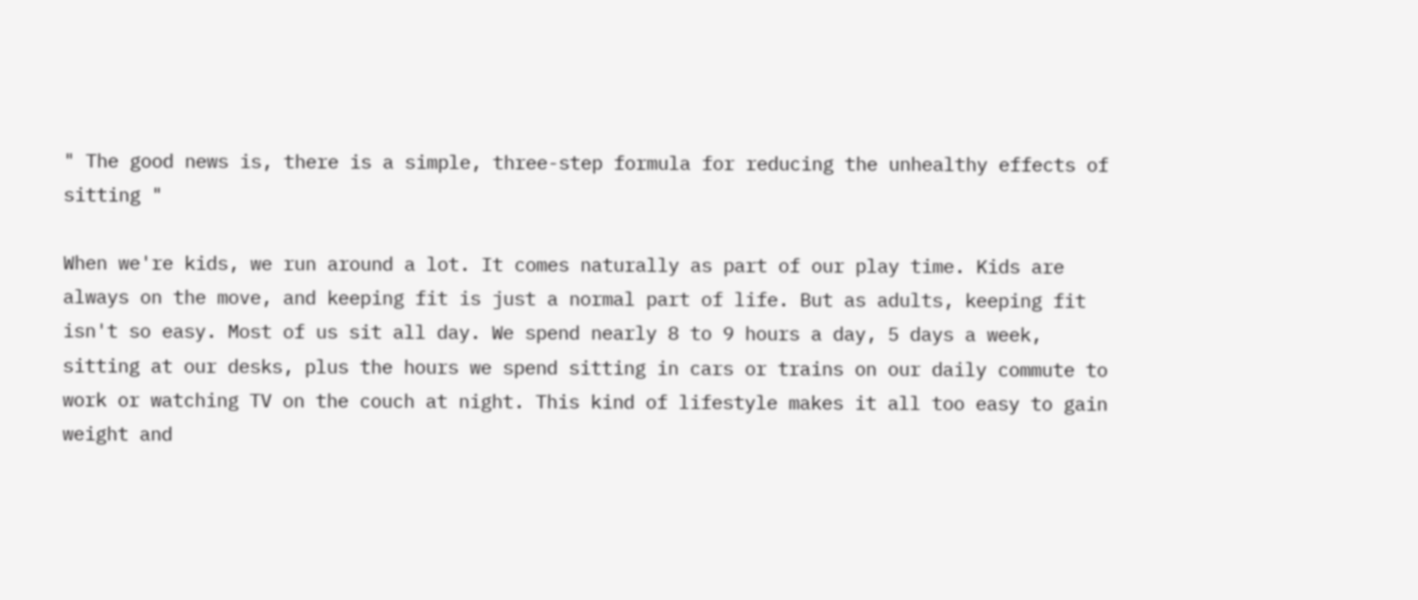" The good news is, there is a simple, three-step formula for reducing the unhealthy effects of sitting "

When we're kids, we run around a lot. It comes naturally as part of our play time. Kids are always on the move, and keeping fit is just a normal part of life. But as adults, keeping fit isn't so easy. Most of us sit all day. We spend nearly 8 to 9 hours a day, 5 days a week, sitting at our desks, plus the hours we spend sitting in cars or trains on our daily commute to work or watching TV on the couch at night. This kind of lifestyle makes it all too easy to gain weight and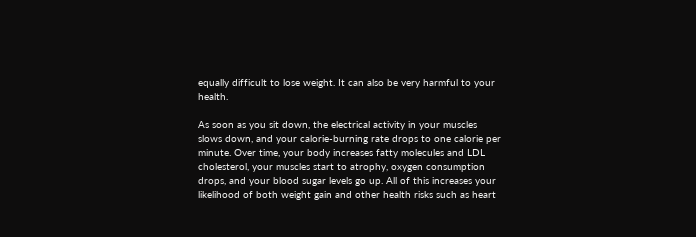equally difficult to lose weight. It can also be very harmful to your health.

As soon as you sit down, the electrical activity in your muscles slows down, and your calorie-burning rate drops to one calorie per minute. Over time, your body increases fatty molecules and LDL cholesterol, your muscles start to atrophy, oxygen consumption drops, and your blood sugar levels go up. All of this increases your likelihood of both weight gain and other health risks such as heart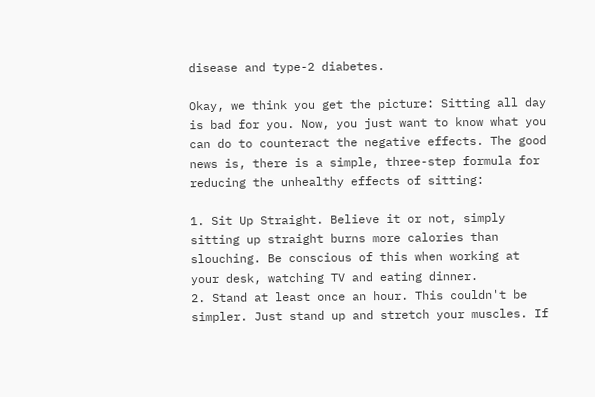disease and type-2 diabetes.

Okay, we think you get the picture: Sitting all day is bad for you. Now, you just want to know what you can do to counteract the negative effects. The good news is, there is a simple, three-step formula for reducing the unhealthy effects of sitting:

1. Sit Up Straight. Believe it or not, simply sitting up straight burns more calories than slouching. Be conscious of this when working at your desk, watching TV and eating dinner.
2. Stand at least once an hour. This couldn't be simpler. Just stand up and stretch your muscles. If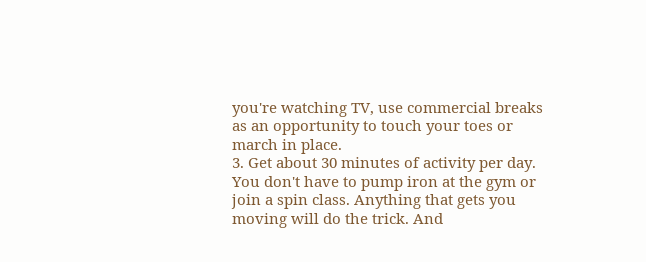you're watching TV, use commercial breaks as an opportunity to touch your toes or march in place.
3. Get about 30 minutes of activity per day. You don't have to pump iron at the gym or join a spin class. Anything that gets you moving will do the trick. And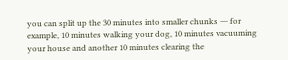you can split up the 30 minutes into smaller chunks ― for example, 10 minutes walking your dog, 10 minutes vacuuming your house and another 10 minutes clearing the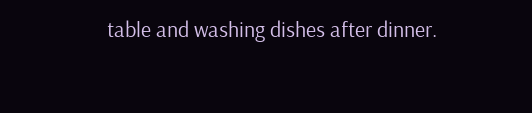table and washing dishes after dinner.